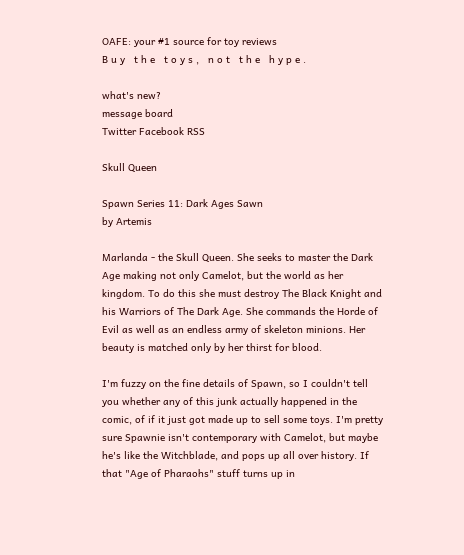OAFE: your #1 source for toy reviews
B u y   t h e   t o y s ,   n o t   t h e   h y p e .

what's new?
message board
Twitter Facebook RSS

Skull Queen

Spawn Series 11: Dark Ages Sawn
by Artemis

Marlanda - the Skull Queen. She seeks to master the Dark Age making not only Camelot, but the world as her kingdom. To do this she must destroy The Black Knight and his Warriors of The Dark Age. She commands the Horde of Evil as well as an endless army of skeleton minions. Her beauty is matched only by her thirst for blood.

I'm fuzzy on the fine details of Spawn, so I couldn't tell you whether any of this junk actually happened in the comic, of if it just got made up to sell some toys. I'm pretty sure Spawnie isn't contemporary with Camelot, but maybe he's like the Witchblade, and pops up all over history. If that "Age of Pharaohs" stuff turns up in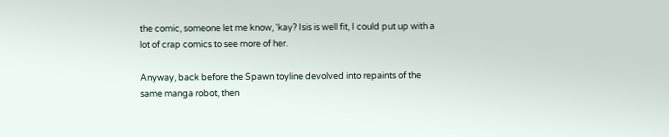the comic, someone let me know, 'kay? Isis is well fit, I could put up with a lot of crap comics to see more of her.

Anyway, back before the Spawn toyline devolved into repaints of the same manga robot, then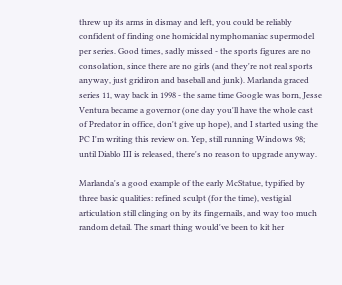threw up its arms in dismay and left, you could be reliably confident of finding one homicidal nymphomaniac supermodel per series. Good times, sadly missed - the sports figures are no consolation, since there are no girls (and they're not real sports anyway, just gridiron and baseball and junk). Marlanda graced series 11, way back in 1998 - the same time Google was born, Jesse Ventura became a governor (one day you'll have the whole cast of Predator in office, don't give up hope), and I started using the PC I'm writing this review on. Yep, still running Windows 98; until Diablo III is released, there's no reason to upgrade anyway.

Marlanda's a good example of the early McStatue, typified by three basic qualities: refined sculpt (for the time), vestigial articulation still clinging on by its fingernails, and way too much random detail. The smart thing would've been to kit her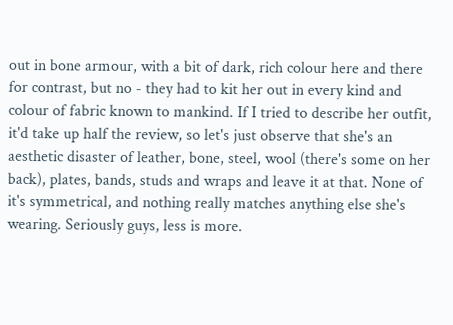out in bone armour, with a bit of dark, rich colour here and there for contrast, but no - they had to kit her out in every kind and colour of fabric known to mankind. If I tried to describe her outfit, it'd take up half the review, so let's just observe that she's an aesthetic disaster of leather, bone, steel, wool (there's some on her back), plates, bands, studs and wraps and leave it at that. None of it's symmetrical, and nothing really matches anything else she's wearing. Seriously guys, less is more.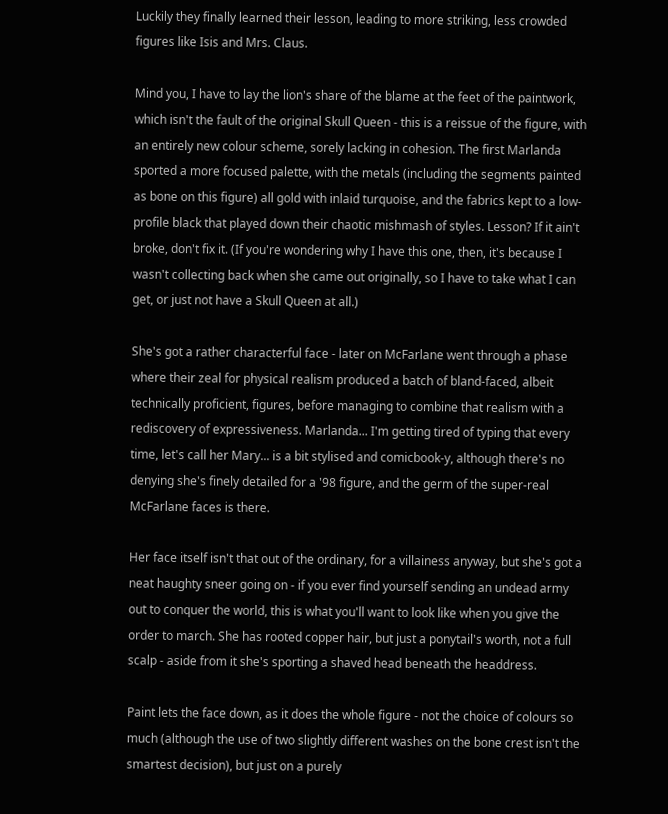Luckily they finally learned their lesson, leading to more striking, less crowded figures like Isis and Mrs. Claus.

Mind you, I have to lay the lion's share of the blame at the feet of the paintwork, which isn't the fault of the original Skull Queen - this is a reissue of the figure, with an entirely new colour scheme, sorely lacking in cohesion. The first Marlanda sported a more focused palette, with the metals (including the segments painted as bone on this figure) all gold with inlaid turquoise, and the fabrics kept to a low-profile black that played down their chaotic mishmash of styles. Lesson? If it ain't broke, don't fix it. (If you're wondering why I have this one, then, it's because I wasn't collecting back when she came out originally, so I have to take what I can get, or just not have a Skull Queen at all.)

She's got a rather characterful face - later on McFarlane went through a phase where their zeal for physical realism produced a batch of bland-faced, albeit technically proficient, figures, before managing to combine that realism with a rediscovery of expressiveness. Marlanda... I'm getting tired of typing that every time, let's call her Mary... is a bit stylised and comicbook-y, although there's no denying she's finely detailed for a '98 figure, and the germ of the super-real McFarlane faces is there.

Her face itself isn't that out of the ordinary, for a villainess anyway, but she's got a neat haughty sneer going on - if you ever find yourself sending an undead army out to conquer the world, this is what you'll want to look like when you give the order to march. She has rooted copper hair, but just a ponytail's worth, not a full scalp - aside from it she's sporting a shaved head beneath the headdress.

Paint lets the face down, as it does the whole figure - not the choice of colours so much (although the use of two slightly different washes on the bone crest isn't the smartest decision), but just on a purely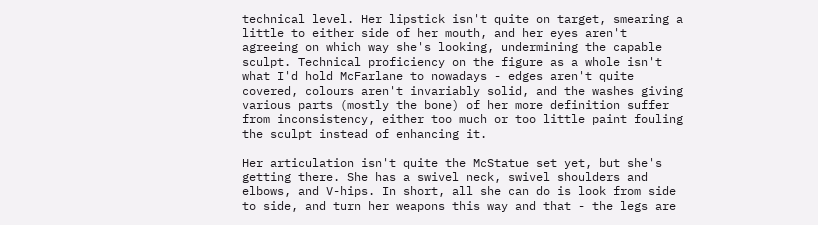technical level. Her lipstick isn't quite on target, smearing a little to either side of her mouth, and her eyes aren't agreeing on which way she's looking, undermining the capable sculpt. Technical proficiency on the figure as a whole isn't what I'd hold McFarlane to nowadays - edges aren't quite covered, colours aren't invariably solid, and the washes giving various parts (mostly the bone) of her more definition suffer from inconsistency, either too much or too little paint fouling the sculpt instead of enhancing it.

Her articulation isn't quite the McStatue set yet, but she's getting there. She has a swivel neck, swivel shoulders and elbows, and V-hips. In short, all she can do is look from side to side, and turn her weapons this way and that - the legs are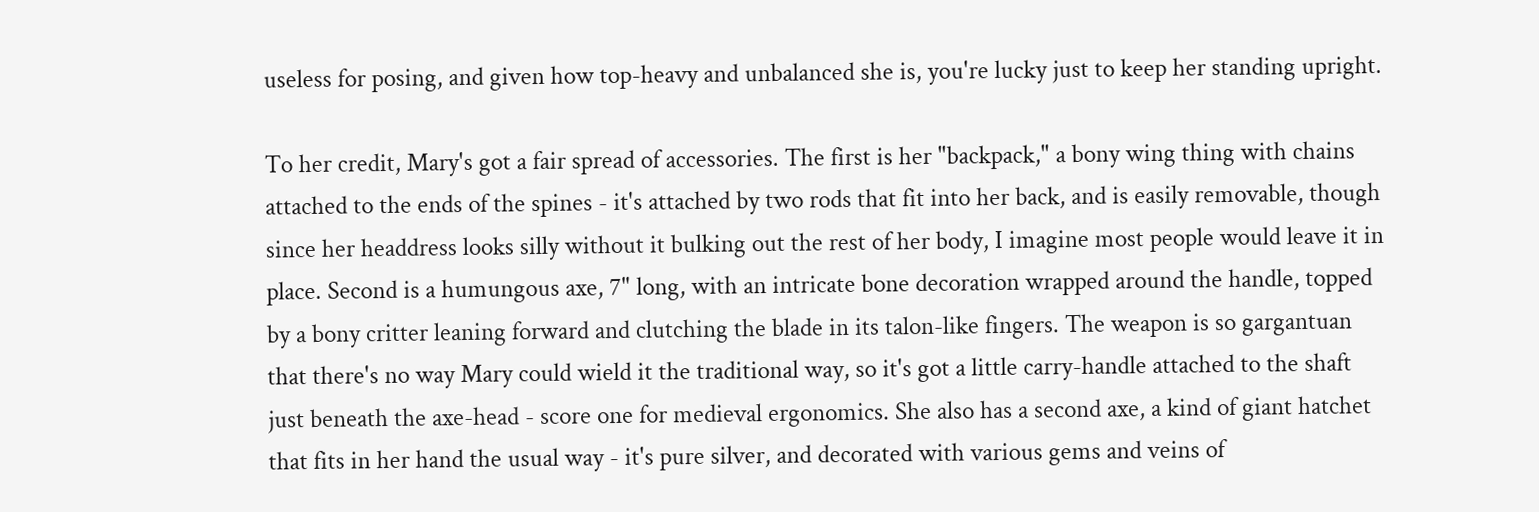useless for posing, and given how top-heavy and unbalanced she is, you're lucky just to keep her standing upright.

To her credit, Mary's got a fair spread of accessories. The first is her "backpack," a bony wing thing with chains attached to the ends of the spines - it's attached by two rods that fit into her back, and is easily removable, though since her headdress looks silly without it bulking out the rest of her body, I imagine most people would leave it in place. Second is a humungous axe, 7" long, with an intricate bone decoration wrapped around the handle, topped by a bony critter leaning forward and clutching the blade in its talon-like fingers. The weapon is so gargantuan that there's no way Mary could wield it the traditional way, so it's got a little carry-handle attached to the shaft just beneath the axe-head - score one for medieval ergonomics. She also has a second axe, a kind of giant hatchet that fits in her hand the usual way - it's pure silver, and decorated with various gems and veins of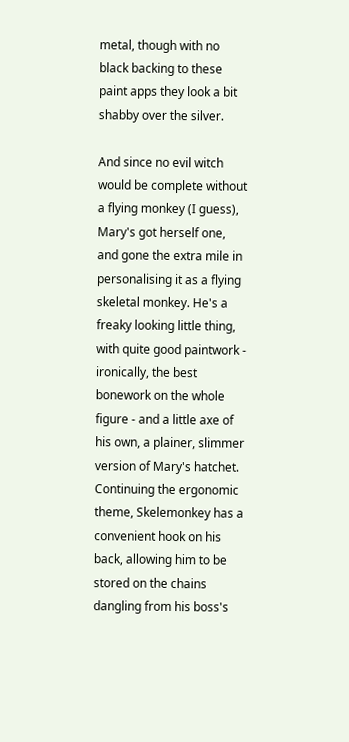metal, though with no black backing to these paint apps they look a bit shabby over the silver.

And since no evil witch would be complete without a flying monkey (I guess), Mary's got herself one, and gone the extra mile in personalising it as a flying skeletal monkey. He's a freaky looking little thing, with quite good paintwork - ironically, the best bonework on the whole figure - and a little axe of his own, a plainer, slimmer version of Mary's hatchet. Continuing the ergonomic theme, Skelemonkey has a convenient hook on his back, allowing him to be stored on the chains dangling from his boss's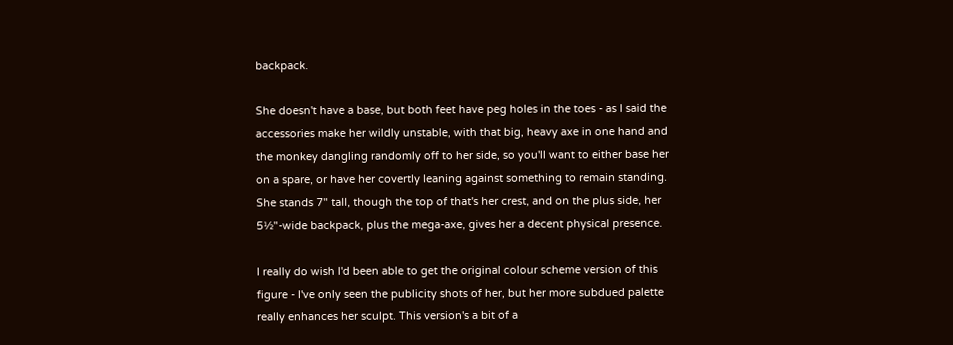backpack.

She doesn't have a base, but both feet have peg holes in the toes - as I said the accessories make her wildly unstable, with that big, heavy axe in one hand and the monkey dangling randomly off to her side, so you'll want to either base her on a spare, or have her covertly leaning against something to remain standing. She stands 7" tall, though the top of that's her crest, and on the plus side, her 5½"-wide backpack, plus the mega-axe, gives her a decent physical presence.

I really do wish I'd been able to get the original colour scheme version of this figure - I've only seen the publicity shots of her, but her more subdued palette really enhances her sculpt. This version's a bit of a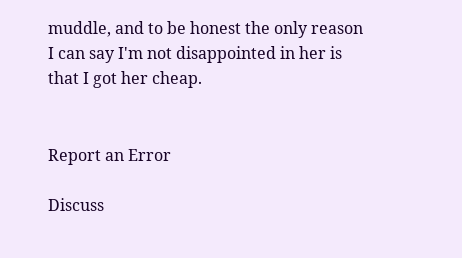muddle, and to be honest the only reason I can say I'm not disappointed in her is that I got her cheap.


Report an Error

Discuss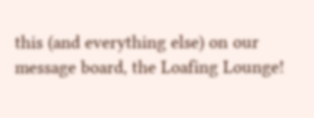this (and everything else) on our message board, the Loafing Lounge!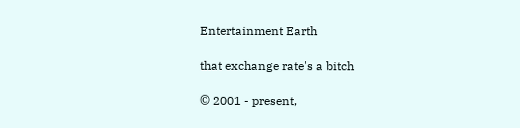Entertainment Earth

that exchange rate's a bitch

© 2001 - present,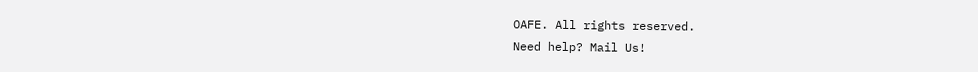OAFE. All rights reserved.
Need help? Mail Us!